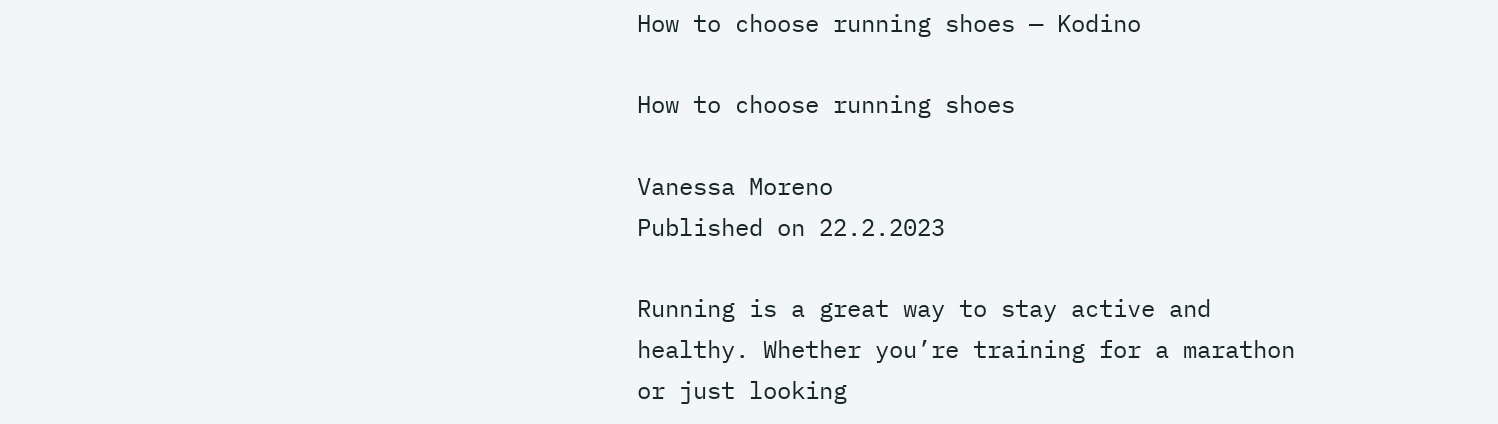How to choose running shoes — Kodino

How to choose running shoes

Vanessa Moreno
Published on 22.2.2023

Running is a great way to stay active and healthy. Whether you’re training for a marathon or just looking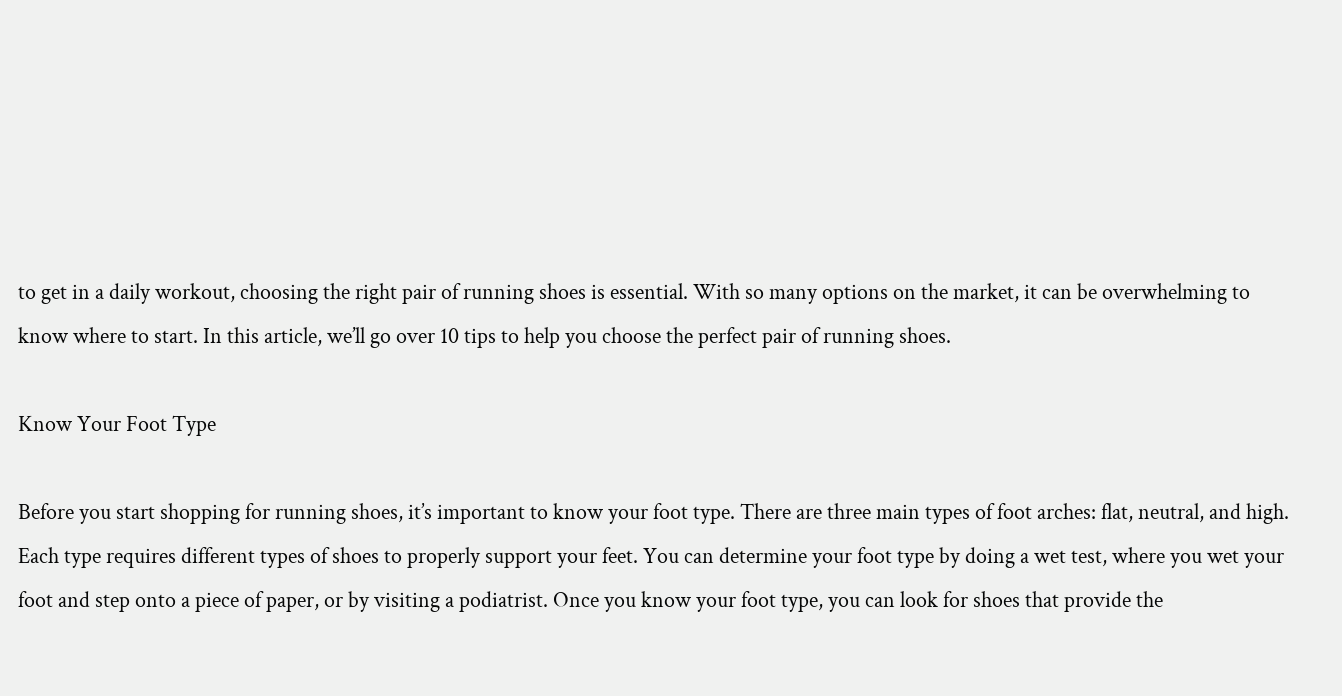to get in a daily workout, choosing the right pair of running shoes is essential. With so many options on the market, it can be overwhelming to know where to start. In this article, we’ll go over 10 tips to help you choose the perfect pair of running shoes.

Know Your Foot Type

Before you start shopping for running shoes, it’s important to know your foot type. There are three main types of foot arches: flat, neutral, and high. Each type requires different types of shoes to properly support your feet. You can determine your foot type by doing a wet test, where you wet your foot and step onto a piece of paper, or by visiting a podiatrist. Once you know your foot type, you can look for shoes that provide the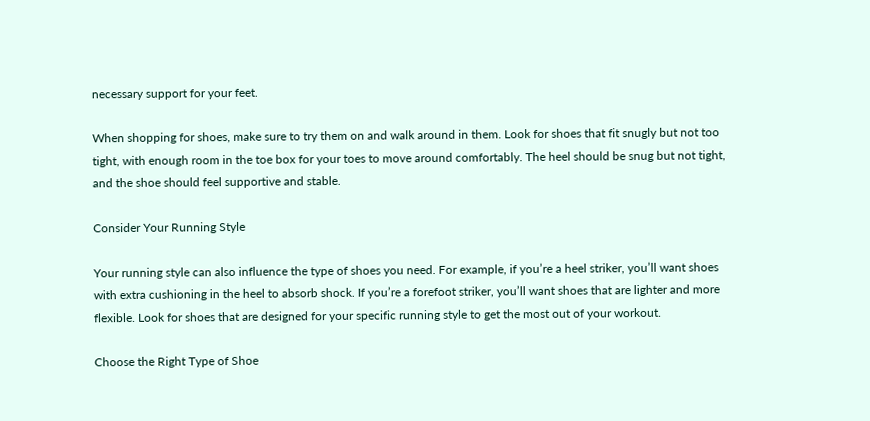necessary support for your feet.

When shopping for shoes, make sure to try them on and walk around in them. Look for shoes that fit snugly but not too tight, with enough room in the toe box for your toes to move around comfortably. The heel should be snug but not tight, and the shoe should feel supportive and stable.

Consider Your Running Style

Your running style can also influence the type of shoes you need. For example, if you’re a heel striker, you’ll want shoes with extra cushioning in the heel to absorb shock. If you’re a forefoot striker, you’ll want shoes that are lighter and more flexible. Look for shoes that are designed for your specific running style to get the most out of your workout.

Choose the Right Type of Shoe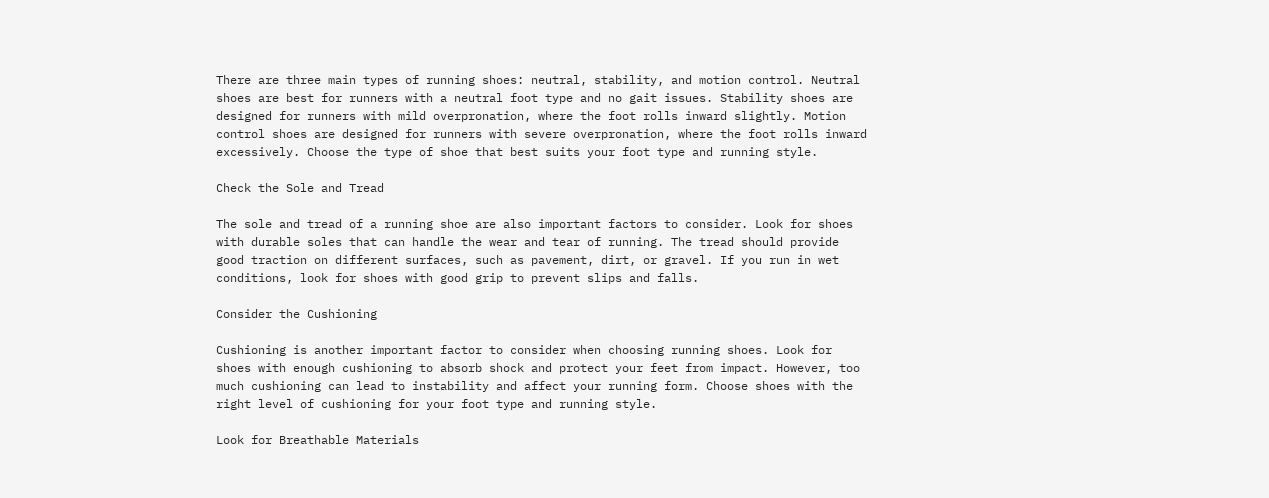There are three main types of running shoes: neutral, stability, and motion control. Neutral shoes are best for runners with a neutral foot type and no gait issues. Stability shoes are designed for runners with mild overpronation, where the foot rolls inward slightly. Motion control shoes are designed for runners with severe overpronation, where the foot rolls inward excessively. Choose the type of shoe that best suits your foot type and running style.

Check the Sole and Tread

The sole and tread of a running shoe are also important factors to consider. Look for shoes with durable soles that can handle the wear and tear of running. The tread should provide good traction on different surfaces, such as pavement, dirt, or gravel. If you run in wet conditions, look for shoes with good grip to prevent slips and falls.

Consider the Cushioning

Cushioning is another important factor to consider when choosing running shoes. Look for shoes with enough cushioning to absorb shock and protect your feet from impact. However, too much cushioning can lead to instability and affect your running form. Choose shoes with the right level of cushioning for your foot type and running style.

Look for Breathable Materials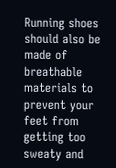Running shoes should also be made of breathable materials to prevent your feet from getting too sweaty and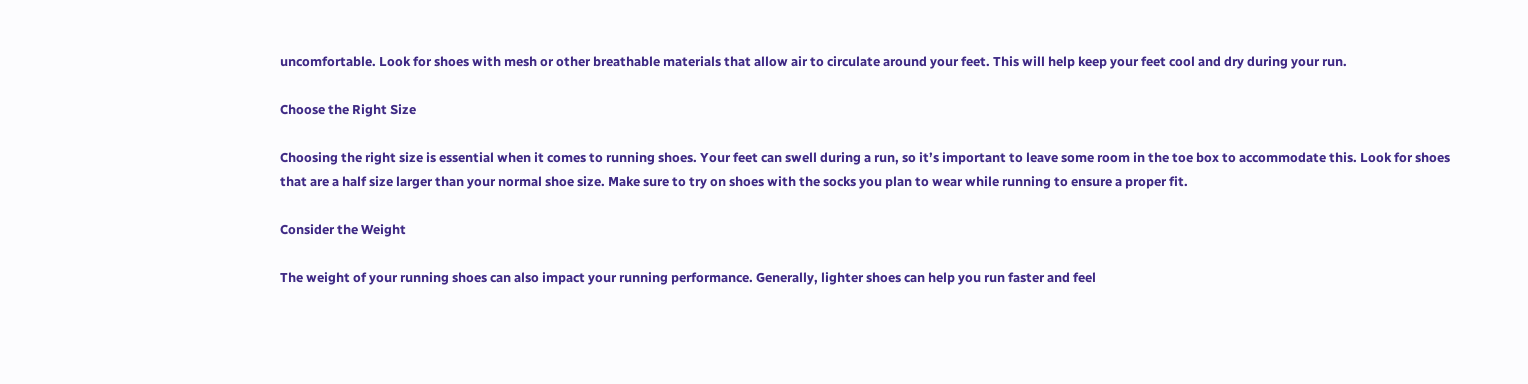uncomfortable. Look for shoes with mesh or other breathable materials that allow air to circulate around your feet. This will help keep your feet cool and dry during your run.

Choose the Right Size

Choosing the right size is essential when it comes to running shoes. Your feet can swell during a run, so it’s important to leave some room in the toe box to accommodate this. Look for shoes that are a half size larger than your normal shoe size. Make sure to try on shoes with the socks you plan to wear while running to ensure a proper fit.

Consider the Weight

The weight of your running shoes can also impact your running performance. Generally, lighter shoes can help you run faster and feel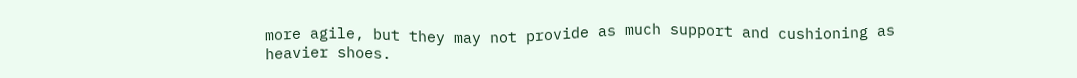more agile, but they may not provide as much support and cushioning as heavier shoes.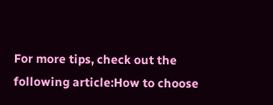For more tips, check out the following article:How to choose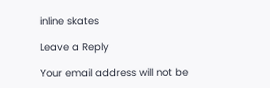inline skates

Leave a Reply

Your email address will not be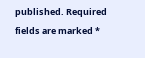published. Required fields are marked *